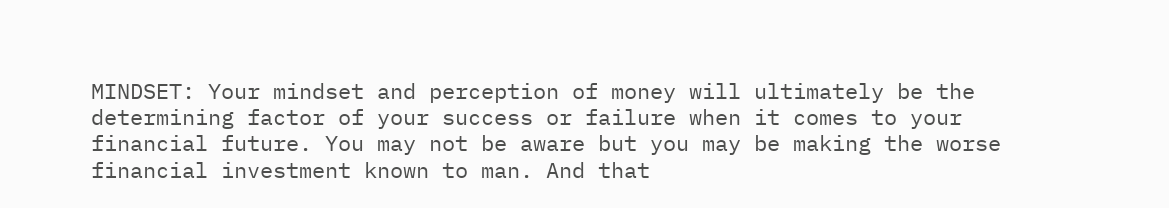MINDSET: Your mindset and perception of money will ultimately be the determining factor of your success or failure when it comes to your financial future. You may not be aware but you may be making the worse financial investment known to man. And that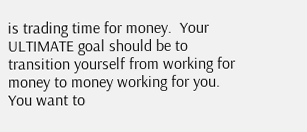is trading time for money.  Your ULTIMATE goal should be to transition yourself from working for money to money working for you. You want to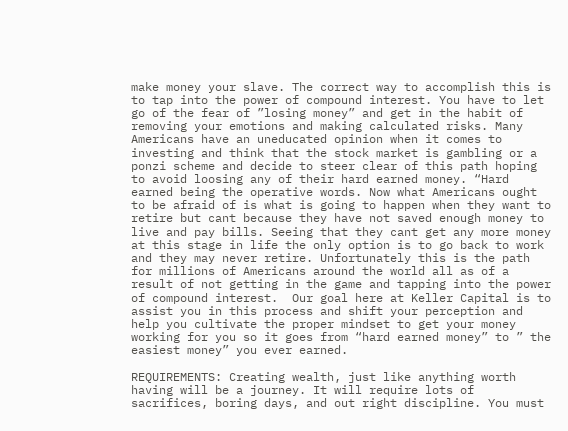make money your slave. The correct way to accomplish this is to tap into the power of compound interest. You have to let go of the fear of ”losing money” and get in the habit of removing your emotions and making calculated risks. Many Americans have an uneducated opinion when it comes to investing and think that the stock market is gambling or a ponzi scheme and decide to steer clear of this path hoping to avoid loosing any of their hard earned money. “Hard earned being the operative words. Now what Americans ought to be afraid of is what is going to happen when they want to retire but cant because they have not saved enough money to live and pay bills. Seeing that they cant get any more money at this stage in life the only option is to go back to work and they may never retire. Unfortunately this is the path for millions of Americans around the world all as of a result of not getting in the game and tapping into the power of compound interest.  Our goal here at Keller Capital is to assist you in this process and shift your perception and help you cultivate the proper mindset to get your money working for you so it goes from “hard earned money” to ” the easiest money” you ever earned.

REQUIREMENTS: Creating wealth, just like anything worth having will be a journey. It will require lots of sacrifices, boring days, and out right discipline. You must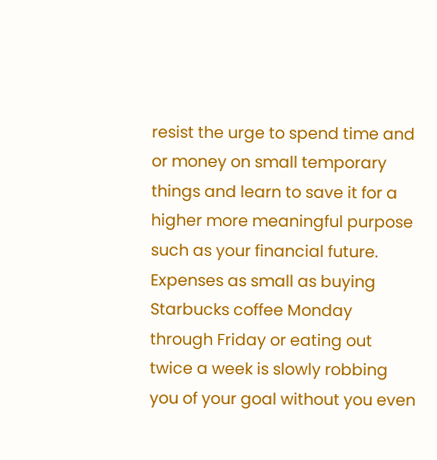resist the urge to spend time and or money on small temporary things and learn to save it for a higher more meaningful purpose such as your financial future. Expenses as small as buying Starbucks coffee Monday through Friday or eating out twice a week is slowly robbing you of your goal without you even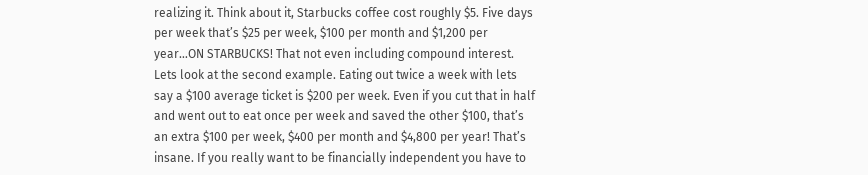realizing it. Think about it, Starbucks coffee cost roughly $5. Five days per week that’s $25 per week, $100 per month and $1,200 per year…ON STARBUCKS! That not even including compound interest. Lets look at the second example. Eating out twice a week with lets say a $100 average ticket is $200 per week. Even if you cut that in half and went out to eat once per week and saved the other $100, that’s an extra $100 per week, $400 per month and $4,800 per year! That’s insane. If you really want to be financially independent you have to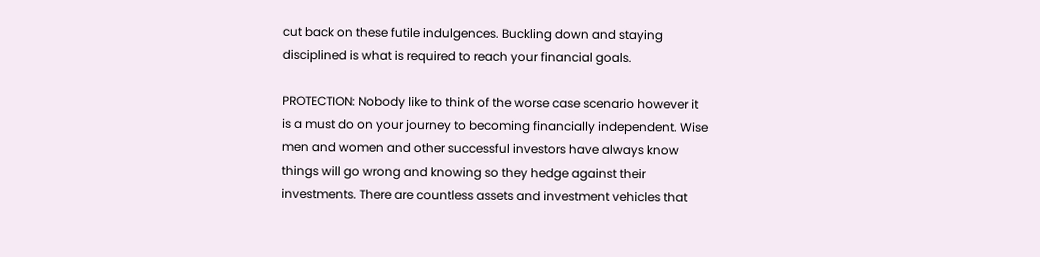cut back on these futile indulgences. Buckling down and staying disciplined is what is required to reach your financial goals.

PROTECTION: Nobody like to think of the worse case scenario however it is a must do on your journey to becoming financially independent. Wise men and women and other successful investors have always know things will go wrong and knowing so they hedge against their investments. There are countless assets and investment vehicles that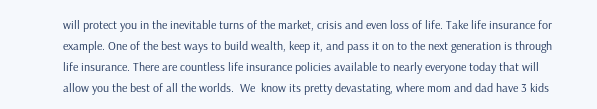will protect you in the inevitable turns of the market, crisis and even loss of life. Take life insurance for example. One of the best ways to build wealth, keep it, and pass it on to the next generation is through life insurance. There are countless life insurance policies available to nearly everyone today that will allow you the best of all the worlds.  We  know its pretty devastating, where mom and dad have 3 kids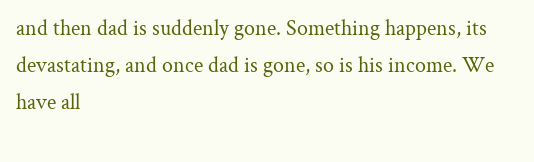and then dad is suddenly gone. Something happens, its devastating, and once dad is gone, so is his income. We have all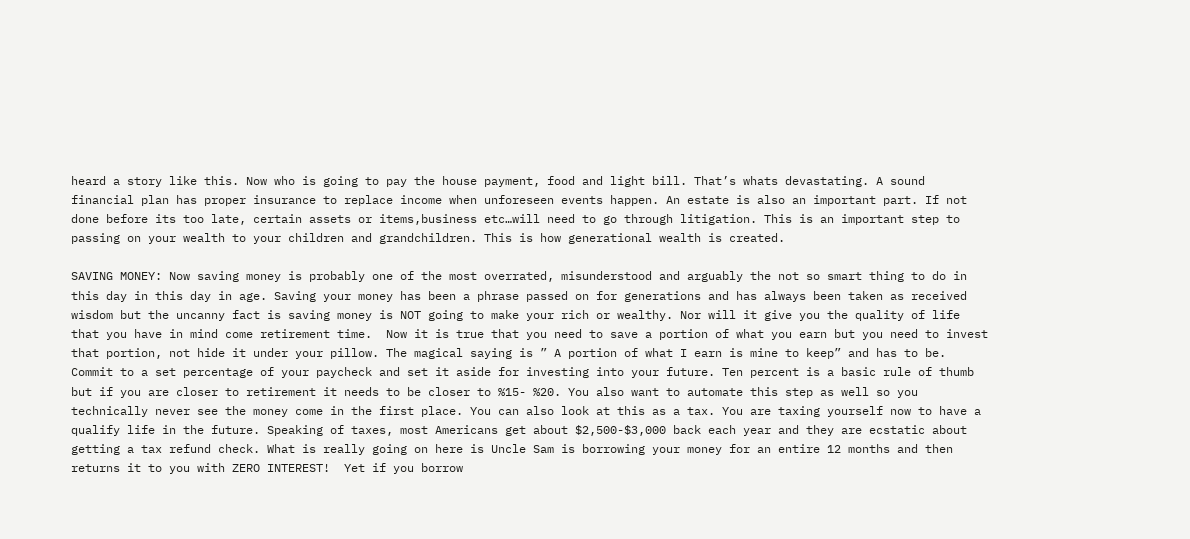heard a story like this. Now who is going to pay the house payment, food and light bill. That’s whats devastating. A sound financial plan has proper insurance to replace income when unforeseen events happen. An estate is also an important part. If not done before its too late, certain assets or items,business etc…will need to go through litigation. This is an important step to passing on your wealth to your children and grandchildren. This is how generational wealth is created.

SAVING MONEY: Now saving money is probably one of the most overrated, misunderstood and arguably the not so smart thing to do in this day in this day in age. Saving your money has been a phrase passed on for generations and has always been taken as received wisdom but the uncanny fact is saving money is NOT going to make your rich or wealthy. Nor will it give you the quality of life that you have in mind come retirement time.  Now it is true that you need to save a portion of what you earn but you need to invest that portion, not hide it under your pillow. The magical saying is ” A portion of what I earn is mine to keep” and has to be. Commit to a set percentage of your paycheck and set it aside for investing into your future. Ten percent is a basic rule of thumb but if you are closer to retirement it needs to be closer to %15- %20. You also want to automate this step as well so you technically never see the money come in the first place. You can also look at this as a tax. You are taxing yourself now to have a qualify life in the future. Speaking of taxes, most Americans get about $2,500-$3,000 back each year and they are ecstatic about getting a tax refund check. What is really going on here is Uncle Sam is borrowing your money for an entire 12 months and then returns it to you with ZERO INTEREST!  Yet if you borrow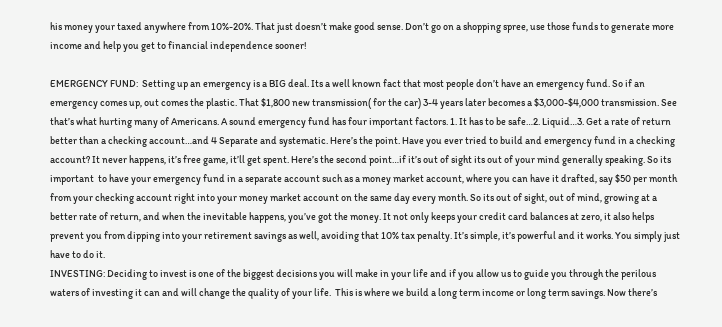his money your taxed anywhere from 10%-20%. That just doesn’t make good sense. Don’t go on a shopping spree, use those funds to generate more income and help you get to financial independence sooner!

EMERGENCY FUND:  Setting up an emergency is a BIG deal. Its a well known fact that most people don’t have an emergency fund. So if an emergency comes up, out comes the plastic. That $1,800 new transmission( for the car) 3-4 years later becomes a $3,000-$4,000 transmission. See that’s what hurting many of Americans. A sound emergency fund has four important factors. 1. It has to be safe…2. Liquid…3. Get a rate of return better than a checking account…and 4 Separate and systematic. Here’s the point. Have you ever tried to build and emergency fund in a checking account? It never happens, it’s free game, it’ll get spent. Here’s the second point…if it’s out of sight its out of your mind generally speaking. So its important  to have your emergency fund in a separate account such as a money market account, where you can have it drafted, say $50 per month from your checking account right into your money market account on the same day every month. So its out of sight, out of mind, growing at a better rate of return, and when the inevitable happens, you’ve got the money. It not only keeps your credit card balances at zero, it also helps prevent you from dipping into your retirement savings as well, avoiding that 10% tax penalty. It’s simple, it’s powerful and it works. You simply just have to do it.
INVESTING: Deciding to invest is one of the biggest decisions you will make in your life and if you allow us to guide you through the perilous waters of investing it can and will change the quality of your life.  This is where we build a long term income or long term savings. Now there’s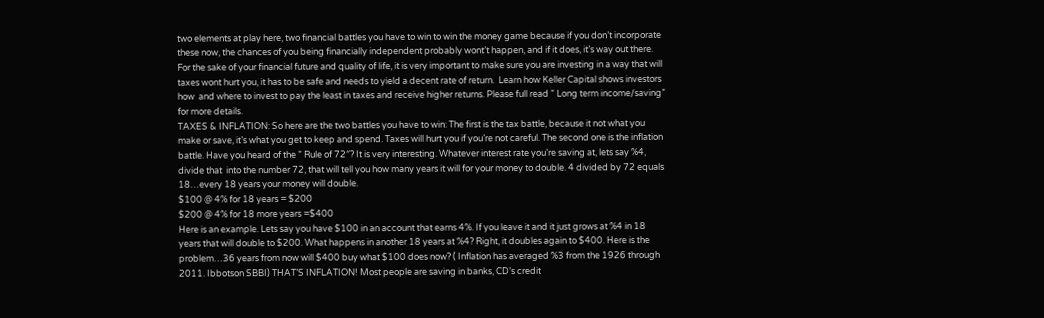two elements at play here, two financial battles you have to win to win the money game because if you don’t incorporate these now, the chances of you being financially independent probably wont’t happen, and if it does, it’s way out there. For the sake of your financial future and quality of life, it is very important to make sure you are investing in a way that will taxes wont hurt you, it has to be safe and needs to yield a decent rate of return.  Learn how Keller Capital shows investors how  and where to invest to pay the least in taxes and receive higher returns. Please full read ” Long term income/saving” for more details.
TAXES & INFLATION: So here are the two battles you have to win: The first is the tax battle, because it not what you make or save, it’s what you get to keep and spend. Taxes will hurt you if you’re not careful. The second one is the inflation battle. Have you heard of the ” Rule of 72″? It is very interesting. Whatever interest rate you’re saving at, lets say %4, divide that  into the number 72, that will tell you how many years it will for your money to double. 4 divided by 72 equals 18…every 18 years your money will double.
$100 @ 4% for 18 years = $200
$200 @ 4% for 18 more years =$400
Here is an example. Lets say you have $100 in an account that earns 4%. If you leave it and it just grows at %4 in 18 years that will double to $200. What happens in another 18 years at %4? Right, it doubles again to $400. Here is the problem…36 years from now will $400 buy what $100 does now? ( Inflation has averaged %3 from the 1926 through 2011. Ibbotson SBBI) THAT’S INFLATION! Most people are saving in banks, CD’s credit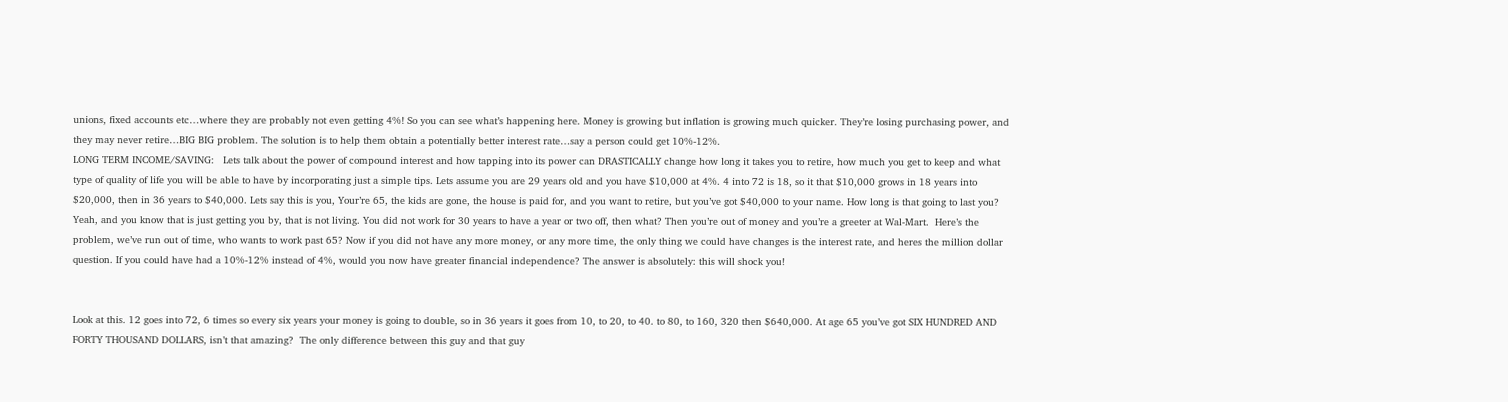unions, fixed accounts etc…where they are probably not even getting 4%! So you can see what’s happening here. Money is growing but inflation is growing much quicker. They’re losing purchasing power, and they may never retire…BIG BIG problem. The solution is to help them obtain a potentially better interest rate…say a person could get 10%-12%.
LONG TERM INCOME/SAVING:   Lets talk about the power of compound interest and how tapping into its power can DRASTICALLY change how long it takes you to retire, how much you get to keep and what type of quality of life you will be able to have by incorporating just a simple tips. Lets assume you are 29 years old and you have $10,000 at 4%. 4 into 72 is 18, so it that $10,000 grows in 18 years into $20,000, then in 36 years to $40,000. Lets say this is you, Your’re 65, the kids are gone, the house is paid for, and you want to retire, but you’ve got $40,000 to your name. How long is that going to last you? Yeah, and you know that is just getting you by, that is not living. You did not work for 30 years to have a year or two off, then what? Then you’re out of money and you’re a greeter at Wal-Mart.  Here’s the problem, we’ve run out of time, who wants to work past 65? Now if you did not have any more money, or any more time, the only thing we could have changes is the interest rate, and heres the million dollar question. If you could have had a 10%-12% instead of 4%, would you now have greater financial independence? The answer is absolutely: this will shock you!


Look at this. 12 goes into 72, 6 times so every six years your money is going to double, so in 36 years it goes from 10, to 20, to 40. to 80, to 160, 320 then $640,000. At age 65 you’ve got SIX HUNDRED AND FORTY THOUSAND DOLLARS, isn’t that amazing?  The only difference between this guy and that guy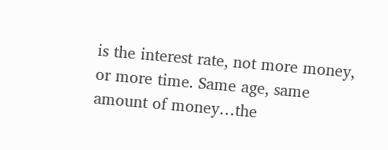is the interest rate, not more money, or more time. Same age, same amount of money…the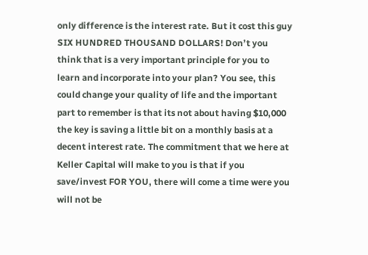only difference is the interest rate. But it cost this guy SIX HUNDRED THOUSAND DOLLARS! Don’t you think that is a very important principle for you to learn and incorporate into your plan? You see, this could change your quality of life and the important part to remember is that its not about having $10,000 the key is saving a little bit on a monthly basis at a decent interest rate. The commitment that we here at Keller Capital will make to you is that if you save/invest FOR YOU, there will come a time were you will not be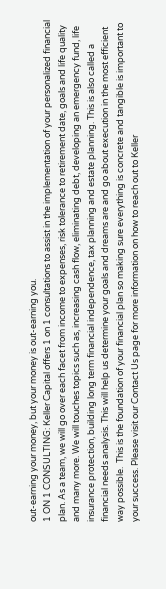out-earning your money, but your money is out-earning you.
1 ON 1 CONSULTING: Keller Capital offers 1 on 1 consultations to assist in the implementation of your personalized financial plan. As a team, we will go over each facet from income to expenses, risk tolerance to retirement date, goals and life quality and many more. We will touches topics such as, increasing cash flow, eliminating debt, developing an emergency fund, life insurance protection, building long term financial independence, tax planning and estate planning. This is also called a financial needs analysis. This will help us determine your goals and dreams are and go about execution in the most efficient way possible.  This is the foundation of your financial plan so making sure everything is concrete and tangible is important to your success. Please visit our Contact Us page for more information on how to reach out to Keller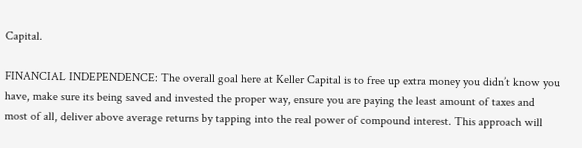Capital.

FINANCIAL INDEPENDENCE: The overall goal here at Keller Capital is to free up extra money you didn’t know you have, make sure its being saved and invested the proper way, ensure you are paying the least amount of taxes and most of all, deliver above average returns by tapping into the real power of compound interest. This approach will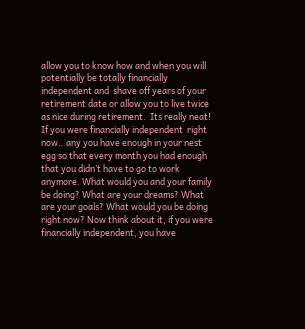allow you to know how and when you will potentially be totally financially independent and  shave off years of your retirement date or allow you to live twice as nice during retirement.  Its really neat! If you were financially independent  right now…any you have enough in your nest egg so that every month you had enough  that you didn’t have to go to work anymore. What would you and your family be doing? What are your dreams? What are your goals? What would you be doing right now? Now think about it, if you were financially independent, you have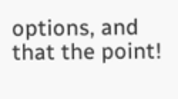options, and that the point!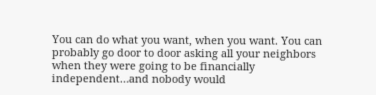You can do what you want, when you want. You can probably go door to door asking all your neighbors when they were going to be financially independent…and nobody would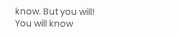know. But you will! You will know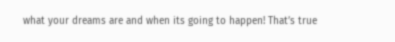what your dreams are and when its going to happen! That’s true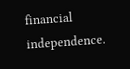financial independence.